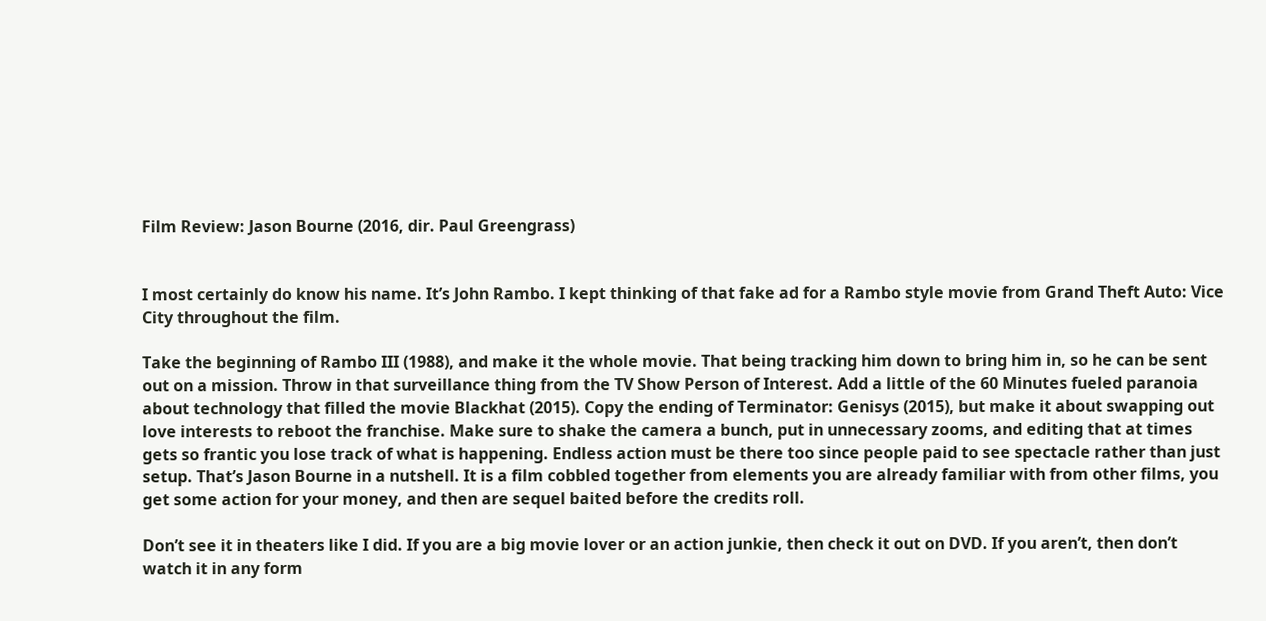Film Review: Jason Bourne (2016, dir. Paul Greengrass)


I most certainly do know his name. It’s John Rambo. I kept thinking of that fake ad for a Rambo style movie from Grand Theft Auto: Vice City throughout the film.

Take the beginning of Rambo III (1988), and make it the whole movie. That being tracking him down to bring him in, so he can be sent out on a mission. Throw in that surveillance thing from the TV Show Person of Interest. Add a little of the 60 Minutes fueled paranoia about technology that filled the movie Blackhat (2015). Copy the ending of Terminator: Genisys (2015), but make it about swapping out love interests to reboot the franchise. Make sure to shake the camera a bunch, put in unnecessary zooms, and editing that at times gets so frantic you lose track of what is happening. Endless action must be there too since people paid to see spectacle rather than just setup. That’s Jason Bourne in a nutshell. It is a film cobbled together from elements you are already familiar with from other films, you get some action for your money, and then are sequel baited before the credits roll.

Don’t see it in theaters like I did. If you are a big movie lover or an action junkie, then check it out on DVD. If you aren’t, then don’t watch it in any form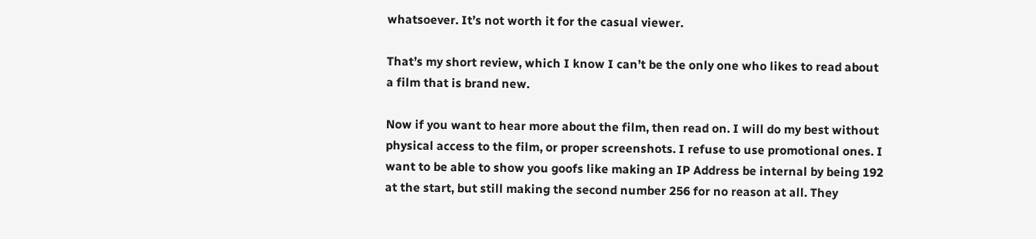whatsoever. It’s not worth it for the casual viewer.

That’s my short review, which I know I can’t be the only one who likes to read about a film that is brand new.

Now if you want to hear more about the film, then read on. I will do my best without physical access to the film, or proper screenshots. I refuse to use promotional ones. I want to be able to show you goofs like making an IP Address be internal by being 192 at the start, but still making the second number 256 for no reason at all. They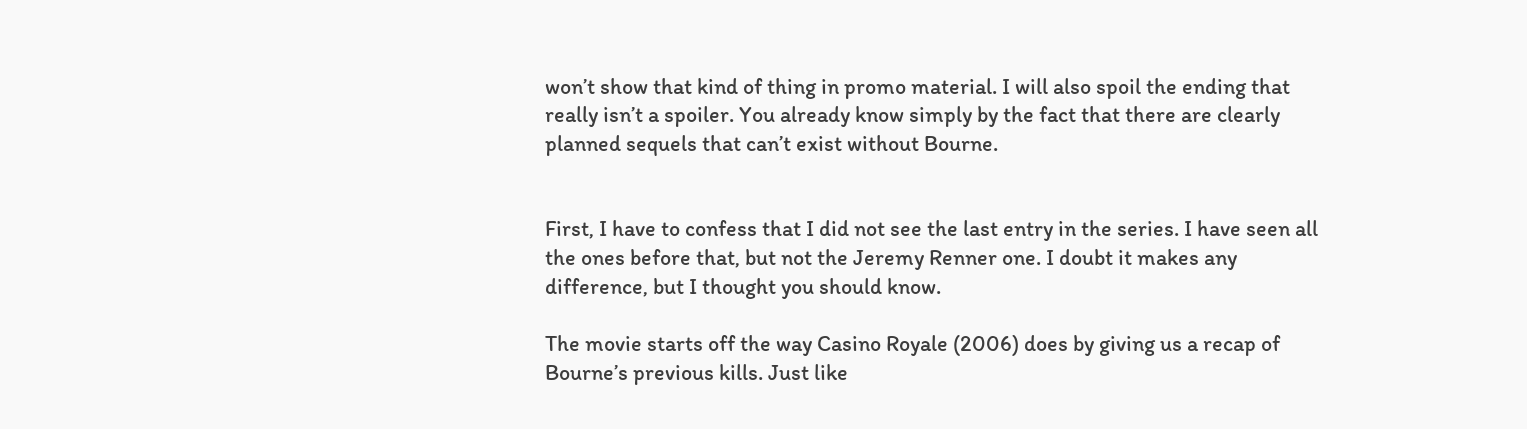won’t show that kind of thing in promo material. I will also spoil the ending that really isn’t a spoiler. You already know simply by the fact that there are clearly planned sequels that can’t exist without Bourne.


First, I have to confess that I did not see the last entry in the series. I have seen all the ones before that, but not the Jeremy Renner one. I doubt it makes any difference, but I thought you should know.

The movie starts off the way Casino Royale (2006) does by giving us a recap of Bourne’s previous kills. Just like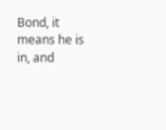Bond, it means he is in, and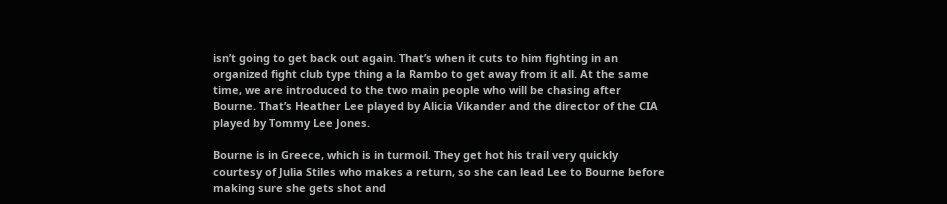isn’t going to get back out again. That’s when it cuts to him fighting in an organized fight club type thing a la Rambo to get away from it all. At the same time, we are introduced to the two main people who will be chasing after Bourne. That’s Heather Lee played by Alicia Vikander and the director of the CIA played by Tommy Lee Jones.

Bourne is in Greece, which is in turmoil. They get hot his trail very quickly courtesy of Julia Stiles who makes a return, so she can lead Lee to Bourne before making sure she gets shot and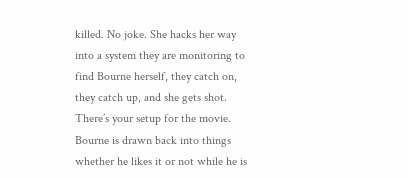killed. No joke. She hacks her way into a system they are monitoring to find Bourne herself, they catch on, they catch up, and she gets shot. There’s your setup for the movie. Bourne is drawn back into things whether he likes it or not while he is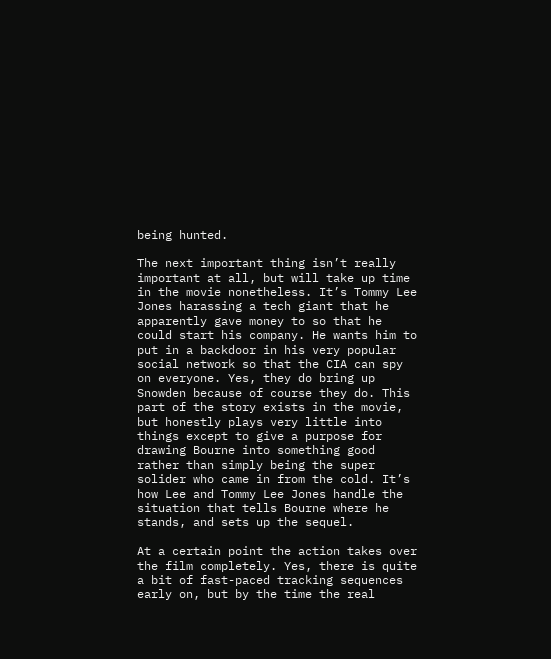being hunted.

The next important thing isn’t really important at all, but will take up time in the movie nonetheless. It’s Tommy Lee Jones harassing a tech giant that he apparently gave money to so that he could start his company. He wants him to put in a backdoor in his very popular social network so that the CIA can spy on everyone. Yes, they do bring up Snowden because of course they do. This part of the story exists in the movie, but honestly plays very little into things except to give a purpose for drawing Bourne into something good rather than simply being the super solider who came in from the cold. It’s how Lee and Tommy Lee Jones handle the situation that tells Bourne where he stands, and sets up the sequel.

At a certain point the action takes over the film completely. Yes, there is quite a bit of fast-paced tracking sequences early on, but by the time the real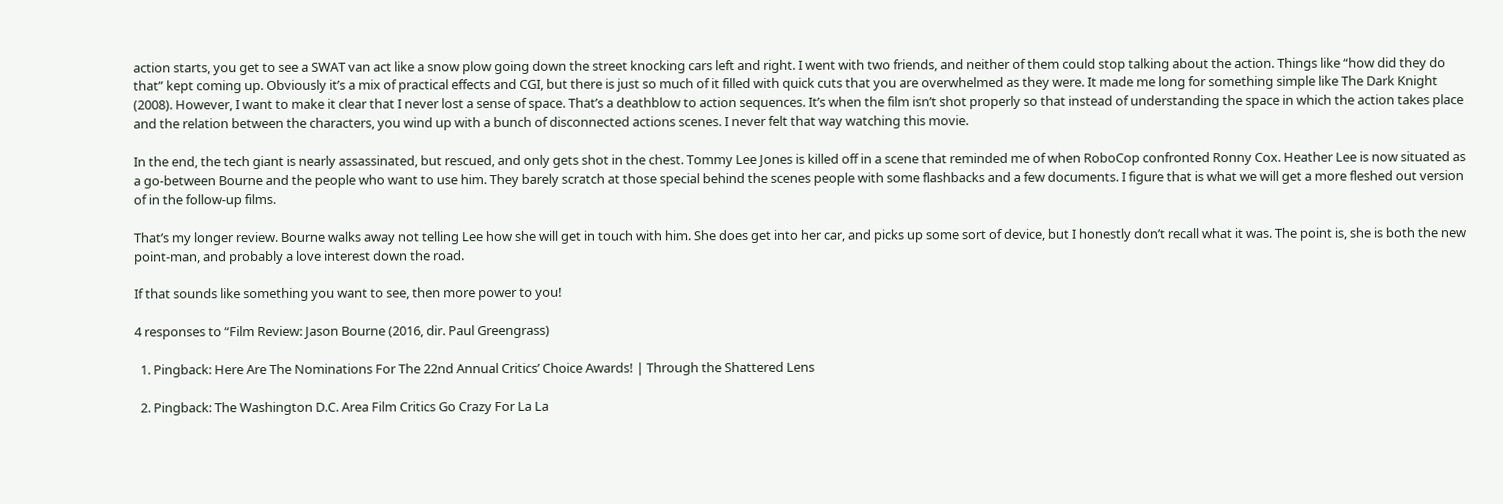action starts, you get to see a SWAT van act like a snow plow going down the street knocking cars left and right. I went with two friends, and neither of them could stop talking about the action. Things like “how did they do that” kept coming up. Obviously it’s a mix of practical effects and CGI, but there is just so much of it filled with quick cuts that you are overwhelmed as they were. It made me long for something simple like The Dark Knight (2008). However, I want to make it clear that I never lost a sense of space. That’s a deathblow to action sequences. It’s when the film isn’t shot properly so that instead of understanding the space in which the action takes place and the relation between the characters, you wind up with a bunch of disconnected actions scenes. I never felt that way watching this movie.

In the end, the tech giant is nearly assassinated, but rescued, and only gets shot in the chest. Tommy Lee Jones is killed off in a scene that reminded me of when RoboCop confronted Ronny Cox. Heather Lee is now situated as a go-between Bourne and the people who want to use him. They barely scratch at those special behind the scenes people with some flashbacks and a few documents. I figure that is what we will get a more fleshed out version of in the follow-up films.

That’s my longer review. Bourne walks away not telling Lee how she will get in touch with him. She does get into her car, and picks up some sort of device, but I honestly don’t recall what it was. The point is, she is both the new point-man, and probably a love interest down the road.

If that sounds like something you want to see, then more power to you!

4 responses to “Film Review: Jason Bourne (2016, dir. Paul Greengrass)

  1. Pingback: Here Are The Nominations For The 22nd Annual Critics’ Choice Awards! | Through the Shattered Lens

  2. Pingback: The Washington D.C. Area Film Critics Go Crazy For La La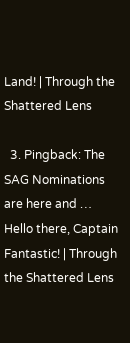Land! | Through the Shattered Lens

  3. Pingback: The SAG Nominations are here and … Hello there, Captain Fantastic! | Through the Shattered Lens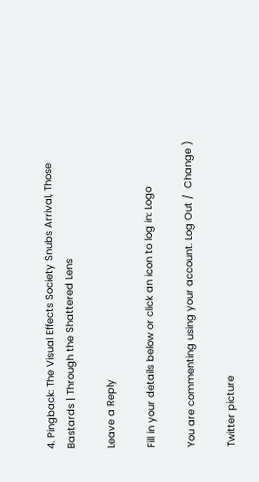4. Pingback: The Visual Effects Society Snubs Arrival, Those Bastards | Through the Shattered Lens

Leave a Reply

Fill in your details below or click an icon to log in: Logo

You are commenting using your account. Log Out /  Change )

Twitter picture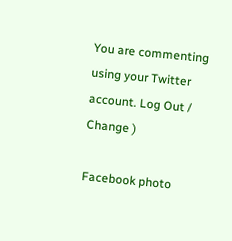You are commenting using your Twitter account. Log Out /  Change )

Facebook photo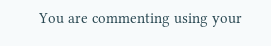You are commenting using your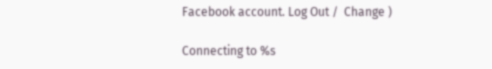Facebook account. Log Out /  Change )

Connecting to %s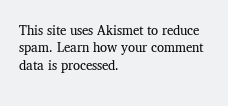This site uses Akismet to reduce spam. Learn how your comment data is processed.